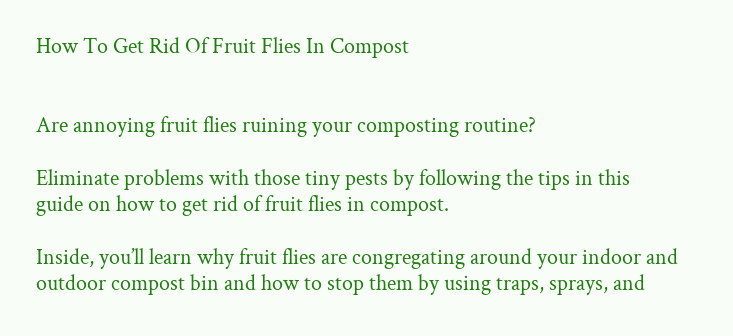How To Get Rid Of Fruit Flies In Compost


Are annoying fruit flies ruining your composting routine?

Eliminate problems with those tiny pests by following the tips in this guide on how to get rid of fruit flies in compost.

Inside, you’ll learn why fruit flies are congregating around your indoor and outdoor compost bin and how to stop them by using traps, sprays, and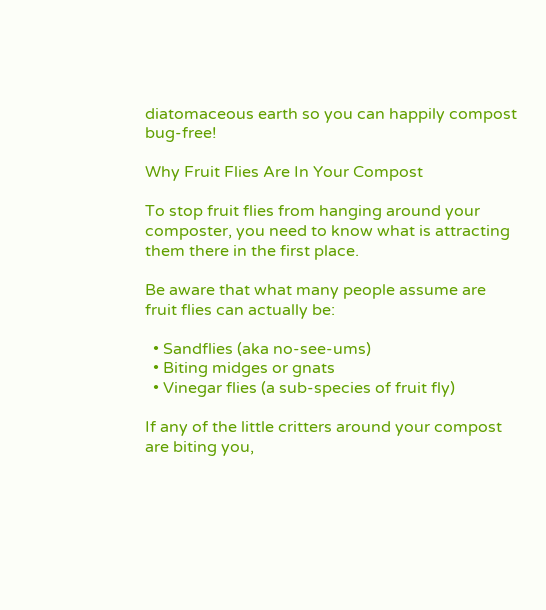diatomaceous earth so you can happily compost bug-free!

Why Fruit Flies Are In Your Compost

To stop fruit flies from hanging around your composter, you need to know what is attracting them there in the first place.

Be aware that what many people assume are fruit flies can actually be:

  • Sandflies (aka no-see-ums)
  • Biting midges or gnats
  • Vinegar flies (a sub-species of fruit fly)

If any of the little critters around your compost are biting you,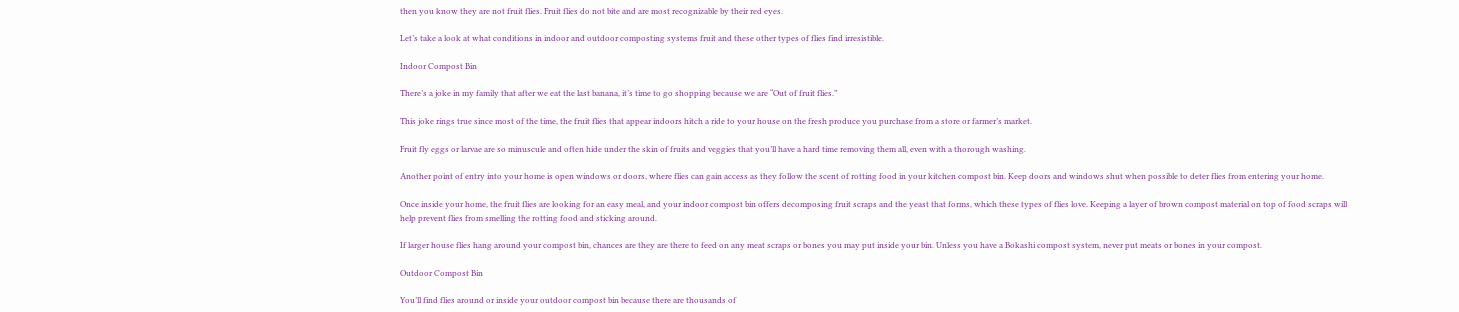then you know they are not fruit flies. Fruit flies do not bite and are most recognizable by their red eyes.

Let’s take a look at what conditions in indoor and outdoor composting systems fruit and these other types of flies find irresistible.

Indoor Compost Bin

There’s a joke in my family that after we eat the last banana, it’s time to go shopping because we are “Out of fruit flies.”

This joke rings true since most of the time, the fruit flies that appear indoors hitch a ride to your house on the fresh produce you purchase from a store or farmer’s market.

Fruit fly eggs or larvae are so minuscule and often hide under the skin of fruits and veggies that you’ll have a hard time removing them all, even with a thorough washing.

Another point of entry into your home is open windows or doors, where flies can gain access as they follow the scent of rotting food in your kitchen compost bin. Keep doors and windows shut when possible to deter flies from entering your home.

Once inside your home, the fruit flies are looking for an easy meal, and your indoor compost bin offers decomposing fruit scraps and the yeast that forms, which these types of flies love. Keeping a layer of brown compost material on top of food scraps will help prevent flies from smelling the rotting food and sticking around.

If larger house flies hang around your compost bin, chances are they are there to feed on any meat scraps or bones you may put inside your bin. Unless you have a Bokashi compost system, never put meats or bones in your compost.

Outdoor Compost Bin

You’ll find flies around or inside your outdoor compost bin because there are thousands of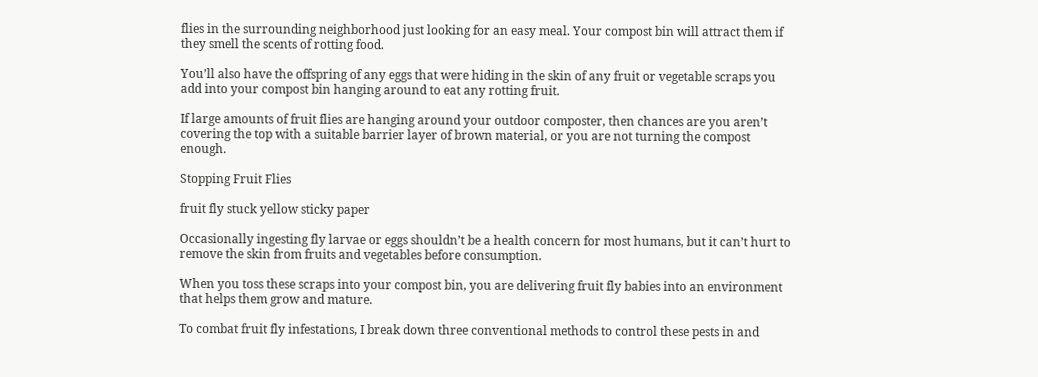flies in the surrounding neighborhood just looking for an easy meal. Your compost bin will attract them if they smell the scents of rotting food.

You’ll also have the offspring of any eggs that were hiding in the skin of any fruit or vegetable scraps you add into your compost bin hanging around to eat any rotting fruit.

If large amounts of fruit flies are hanging around your outdoor composter, then chances are you aren’t covering the top with a suitable barrier layer of brown material, or you are not turning the compost enough.

Stopping Fruit Flies

fruit fly stuck yellow sticky paper

Occasionally ingesting fly larvae or eggs shouldn’t be a health concern for most humans, but it can’t hurt to remove the skin from fruits and vegetables before consumption.

When you toss these scraps into your compost bin, you are delivering fruit fly babies into an environment that helps them grow and mature.

To combat fruit fly infestations, I break down three conventional methods to control these pests in and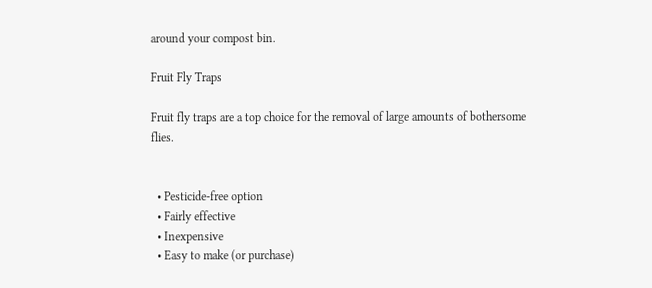around your compost bin.

Fruit Fly Traps

Fruit fly traps are a top choice for the removal of large amounts of bothersome flies.


  • Pesticide-free option
  • Fairly effective
  • Inexpensive
  • Easy to make (or purchase)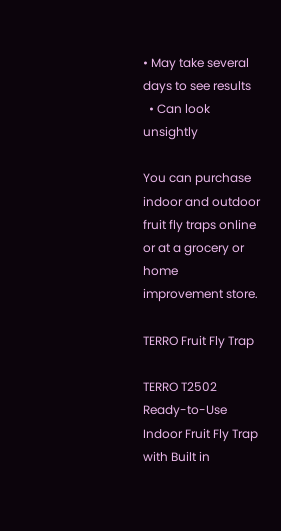• May take several days to see results
  • Can look unsightly

You can purchase indoor and outdoor fruit fly traps online or at a grocery or home improvement store.

TERRO Fruit Fly Trap

TERRO T2502 Ready-to-Use Indoor Fruit Fly Trap with Built in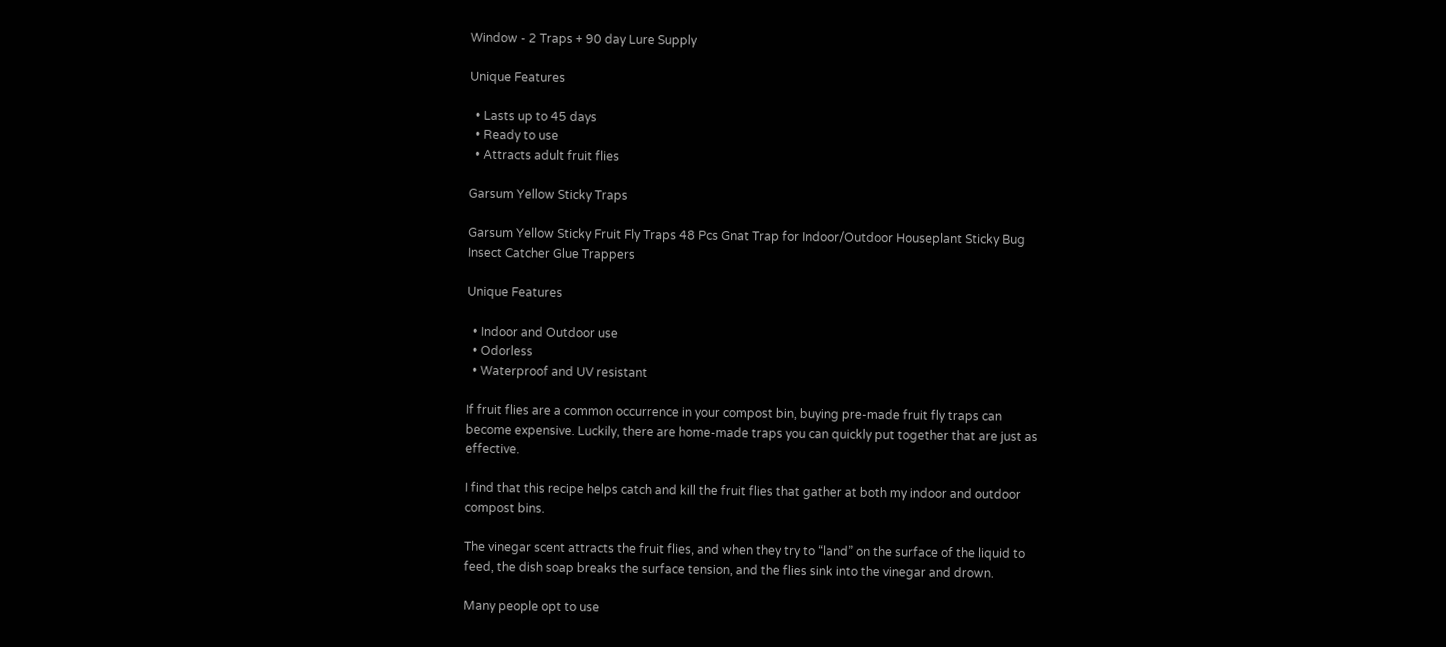Window - 2 Traps + 90 day Lure Supply

Unique Features

  • Lasts up to 45 days
  • Ready to use
  • Attracts adult fruit flies

Garsum Yellow Sticky Traps

Garsum Yellow Sticky Fruit Fly Traps 48 Pcs Gnat Trap for Indoor/Outdoor Houseplant Sticky Bug Insect Catcher Glue Trappers

Unique Features

  • Indoor and Outdoor use
  • Odorless
  • Waterproof and UV resistant

If fruit flies are a common occurrence in your compost bin, buying pre-made fruit fly traps can become expensive. Luckily, there are home-made traps you can quickly put together that are just as effective.

I find that this recipe helps catch and kill the fruit flies that gather at both my indoor and outdoor compost bins.

The vinegar scent attracts the fruit flies, and when they try to “land” on the surface of the liquid to feed, the dish soap breaks the surface tension, and the flies sink into the vinegar and drown.

Many people opt to use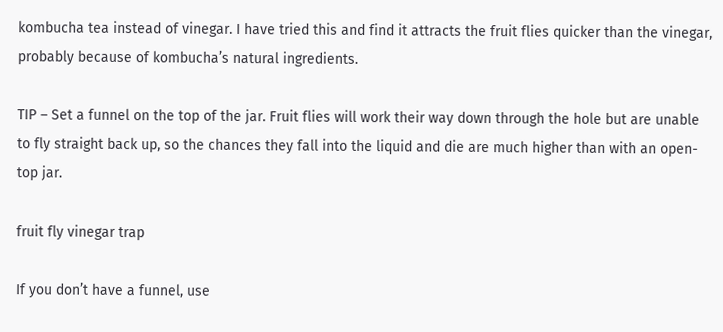kombucha tea instead of vinegar. I have tried this and find it attracts the fruit flies quicker than the vinegar, probably because of kombucha’s natural ingredients.

TIP – Set a funnel on the top of the jar. Fruit flies will work their way down through the hole but are unable to fly straight back up, so the chances they fall into the liquid and die are much higher than with an open-top jar.

fruit fly vinegar trap

If you don’t have a funnel, use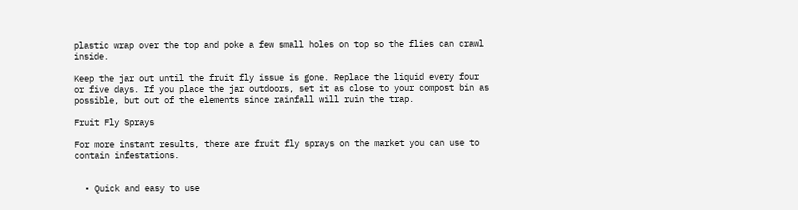plastic wrap over the top and poke a few small holes on top so the flies can crawl inside.

Keep the jar out until the fruit fly issue is gone. Replace the liquid every four or five days. If you place the jar outdoors, set it as close to your compost bin as possible, but out of the elements since rainfall will ruin the trap.

Fruit Fly Sprays

For more instant results, there are fruit fly sprays on the market you can use to contain infestations.


  • Quick and easy to use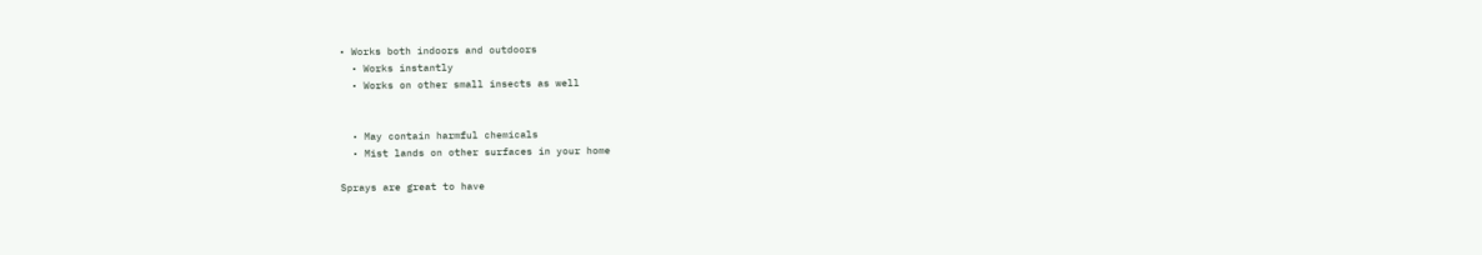• Works both indoors and outdoors
  • Works instantly
  • Works on other small insects as well


  • May contain harmful chemicals
  • Mist lands on other surfaces in your home

Sprays are great to have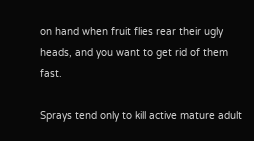on hand when fruit flies rear their ugly heads, and you want to get rid of them fast.

Sprays tend only to kill active mature adult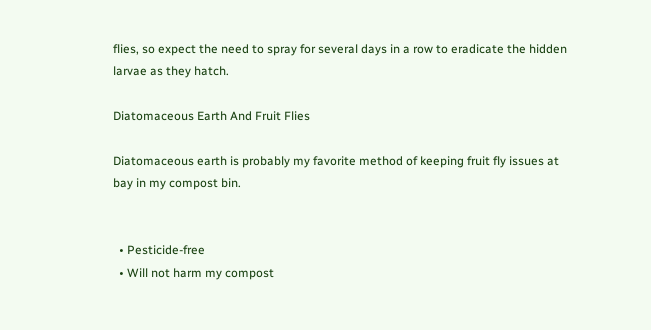flies, so expect the need to spray for several days in a row to eradicate the hidden larvae as they hatch.

Diatomaceous Earth And Fruit Flies

Diatomaceous earth is probably my favorite method of keeping fruit fly issues at bay in my compost bin.


  • Pesticide-free
  • Will not harm my compost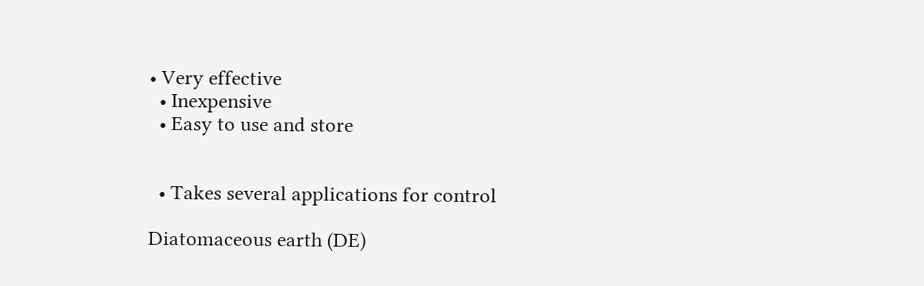• Very effective
  • Inexpensive
  • Easy to use and store


  • Takes several applications for control

Diatomaceous earth (DE)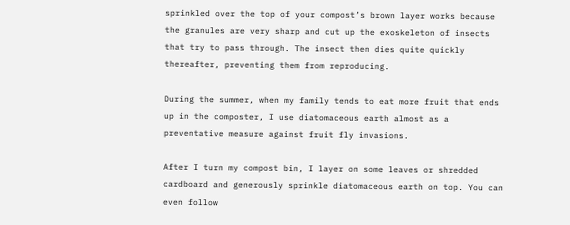sprinkled over the top of your compost’s brown layer works because the granules are very sharp and cut up the exoskeleton of insects that try to pass through. The insect then dies quite quickly thereafter, preventing them from reproducing.

During the summer, when my family tends to eat more fruit that ends up in the composter, I use diatomaceous earth almost as a preventative measure against fruit fly invasions.

After I turn my compost bin, I layer on some leaves or shredded cardboard and generously sprinkle diatomaceous earth on top. You can even follow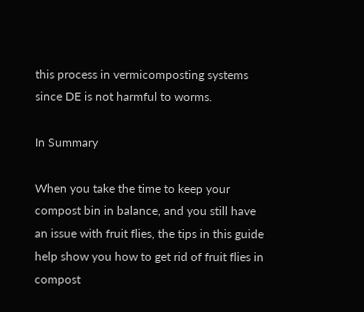this process in vermicomposting systems since DE is not harmful to worms.

In Summary

When you take the time to keep your compost bin in balance, and you still have an issue with fruit flies, the tips in this guide help show you how to get rid of fruit flies in compost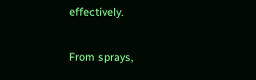effectively.

From sprays,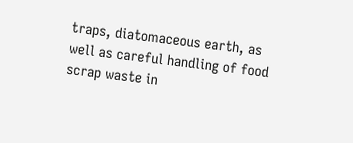traps, diatomaceous earth, as well as careful handling of food scrap waste in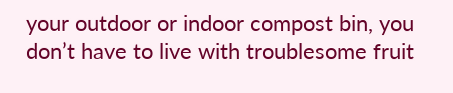your outdoor or indoor compost bin, you don’t have to live with troublesome fruit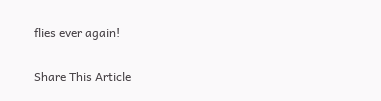flies ever again!

Share This Article